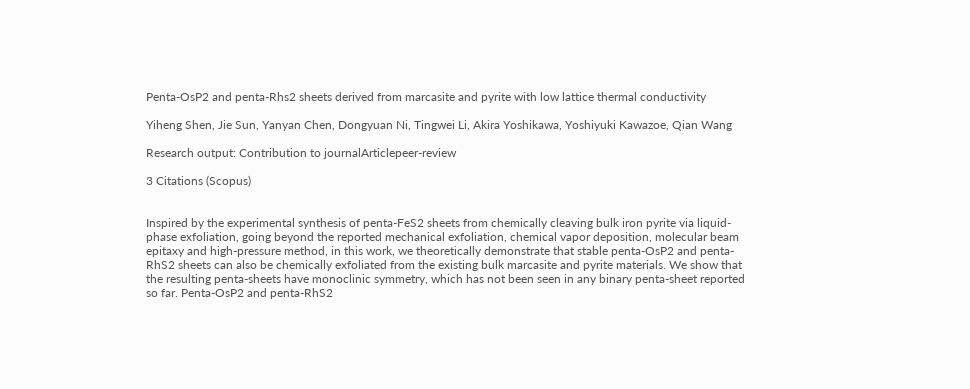Penta-OsP2 and penta-Rhs2 sheets derived from marcasite and pyrite with low lattice thermal conductivity

Yiheng Shen, Jie Sun, Yanyan Chen, Dongyuan Ni, Tingwei Li, Akira Yoshikawa, Yoshiyuki Kawazoe, Qian Wang

Research output: Contribution to journalArticlepeer-review

3 Citations (Scopus)


Inspired by the experimental synthesis of penta-FeS2 sheets from chemically cleaving bulk iron pyrite via liquid-phase exfoliation, going beyond the reported mechanical exfoliation, chemical vapor deposition, molecular beam epitaxy and high-pressure method, in this work, we theoretically demonstrate that stable penta-OsP2 and penta-RhS2 sheets can also be chemically exfoliated from the existing bulk marcasite and pyrite materials. We show that the resulting penta-sheets have monoclinic symmetry, which has not been seen in any binary penta-sheet reported so far. Penta-OsP2 and penta-RhS2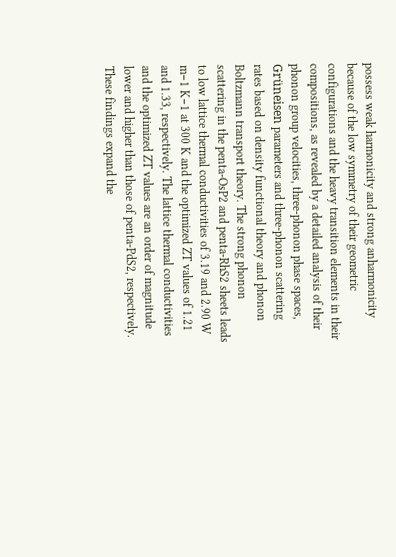possess weak harmonicity and strong anharmonicity because of the low symmetry of their geometric configurations and the heavy transition elements in their compositions, as revealed by a detailed analysis of their phonon group velocities, three-phonon phase spaces, Grüneisen parameters and three-phonon scattering rates based on density functional theory and phonon Boltzmann transport theory. The strong phonon scattering in the penta-OsP2 and penta-RhS2 sheets leads to low lattice thermal conductivities of 3.19 and 2.90 W m−1 K−1 at 300 K and the optimized ZT values of 1.21 and 1.33, respectively. The lattice thermal conductivities and the optimized ZT values are an order of magnitude lower and higher than those of penta-PdS2, respectively. These findings expand the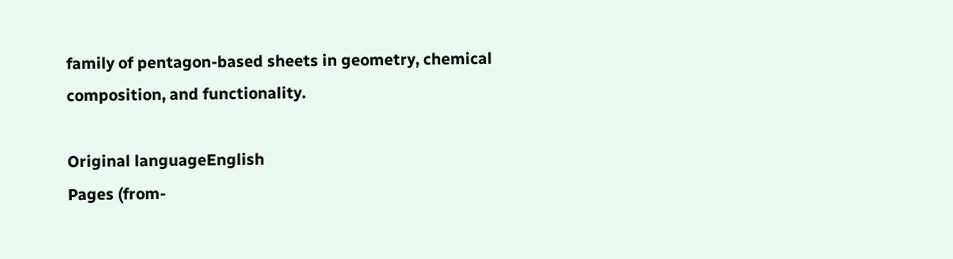family of pentagon-based sheets in geometry, chemical composition, and functionality.

Original languageEnglish
Pages (from-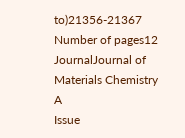to)21356-21367
Number of pages12
JournalJournal of Materials Chemistry A
Issue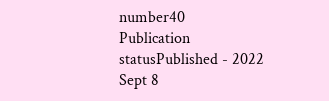number40
Publication statusPublished - 2022 Sept 8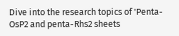Dive into the research topics of 'Penta-OsP2 and penta-Rhs2 sheets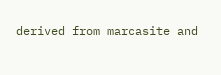derived from marcasite and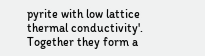pyrite with low lattice thermal conductivity'. Together they form a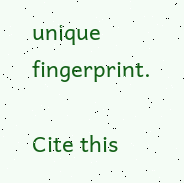unique fingerprint.

Cite this